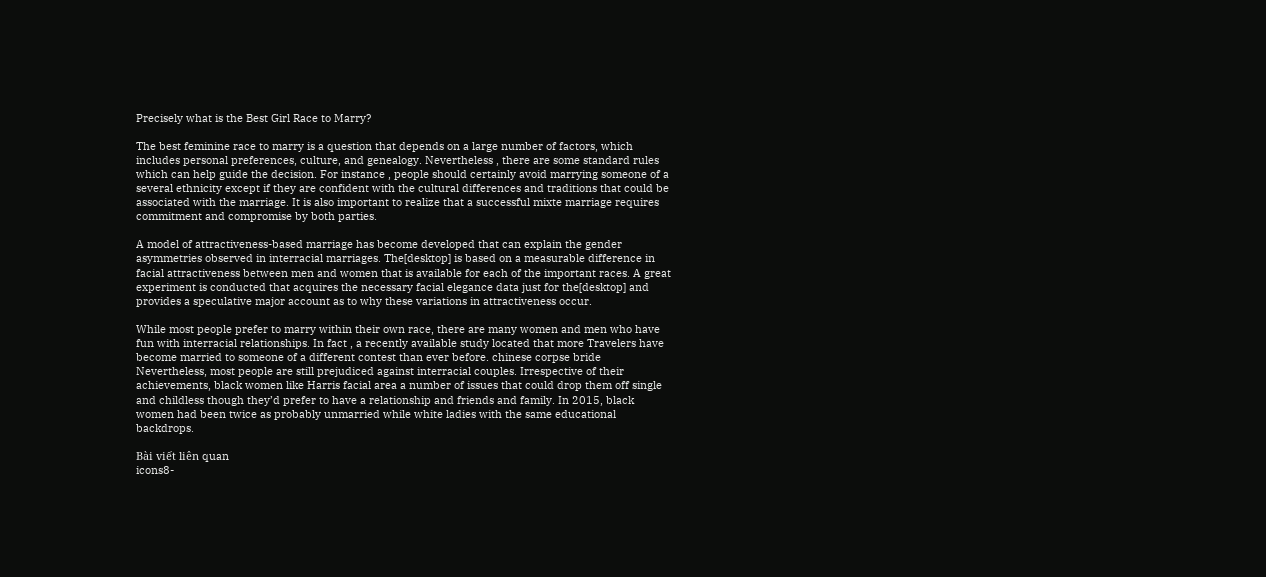Precisely what is the Best Girl Race to Marry?

The best feminine race to marry is a question that depends on a large number of factors, which includes personal preferences, culture, and genealogy. Nevertheless , there are some standard rules which can help guide the decision. For instance , people should certainly avoid marrying someone of a several ethnicity except if they are confident with the cultural differences and traditions that could be associated with the marriage. It is also important to realize that a successful mixte marriage requires commitment and compromise by both parties.

A model of attractiveness-based marriage has become developed that can explain the gender asymmetries observed in interracial marriages. The[desktop] is based on a measurable difference in facial attractiveness between men and women that is available for each of the important races. A great experiment is conducted that acquires the necessary facial elegance data just for the[desktop] and provides a speculative major account as to why these variations in attractiveness occur.

While most people prefer to marry within their own race, there are many women and men who have fun with interracial relationships. In fact , a recently available study located that more Travelers have become married to someone of a different contest than ever before. chinese corpse bride Nevertheless, most people are still prejudiced against interracial couples. Irrespective of their achievements, black women like Harris facial area a number of issues that could drop them off single and childless though they’d prefer to have a relationship and friends and family. In 2015, black women had been twice as probably unmarried while white ladies with the same educational backdrops.

Bài viết liên quan
icons8-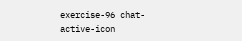exercise-96 chat-active-icon